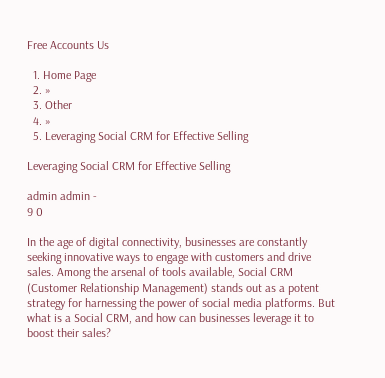Free Accounts Us

  1. Home Page
  2. »
  3. Other
  4. »
  5. Leveraging Social CRM for Effective Selling

Leveraging Social CRM for Effective Selling

admin admin -
9 0

In the age of digital connectivity, businesses are constantly seeking innovative ways to engage with customers and drive sales. Among the arsenal of tools available, Social CRM (Customer Relationship Management) stands out as a potent strategy for harnessing the power of social media platforms. But what is a Social CRM, and how can businesses leverage it to boost their sales?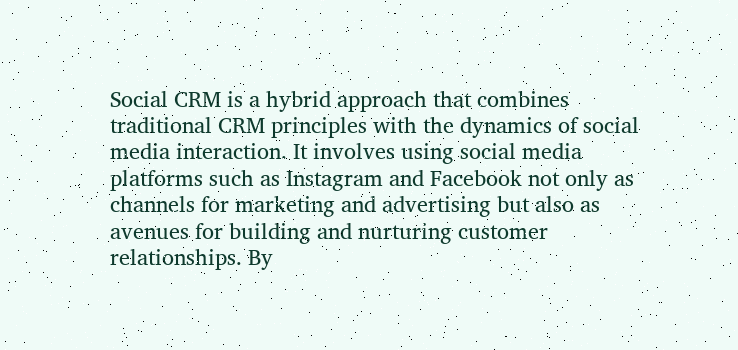Social CRM is a hybrid approach that combines traditional CRM principles with the dynamics of social media interaction. It involves using social media platforms such as Instagram and Facebook not only as channels for marketing and advertising but also as avenues for building and nurturing customer relationships. By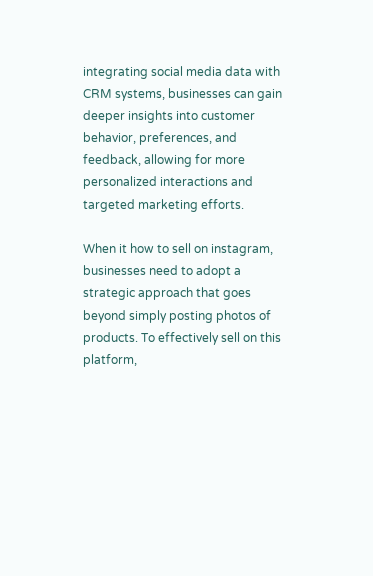integrating social media data with CRM systems, businesses can gain deeper insights into customer behavior, preferences, and feedback, allowing for more personalized interactions and targeted marketing efforts.

When it how to sell on instagram, businesses need to adopt a strategic approach that goes beyond simply posting photos of products. To effectively sell on this platform,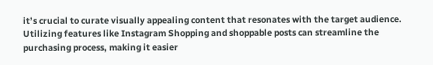it’s crucial to curate visually appealing content that resonates with the target audience. Utilizing features like Instagram Shopping and shoppable posts can streamline the purchasing process, making it easier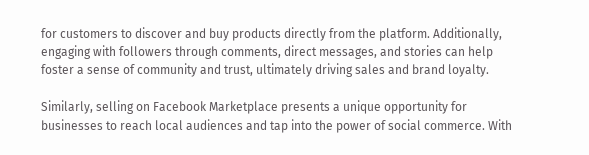for customers to discover and buy products directly from the platform. Additionally, engaging with followers through comments, direct messages, and stories can help foster a sense of community and trust, ultimately driving sales and brand loyalty.

Similarly, selling on Facebook Marketplace presents a unique opportunity for businesses to reach local audiences and tap into the power of social commerce. With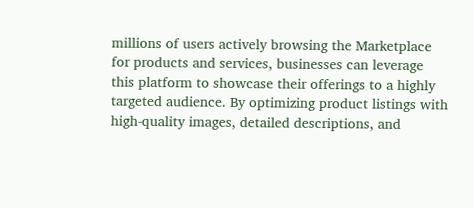millions of users actively browsing the Marketplace for products and services, businesses can leverage this platform to showcase their offerings to a highly targeted audience. By optimizing product listings with high-quality images, detailed descriptions, and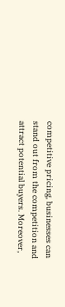competitive pricing, businesses can stand out from the competition and attract potential buyers. Moreover,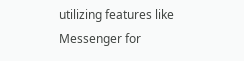utilizing features like Messenger for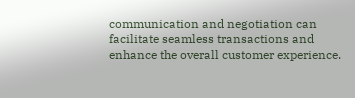communication and negotiation can facilitate seamless transactions and enhance the overall customer experience.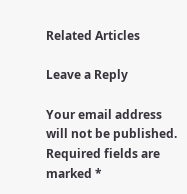Related Articles

Leave a Reply

Your email address will not be published. Required fields are marked *